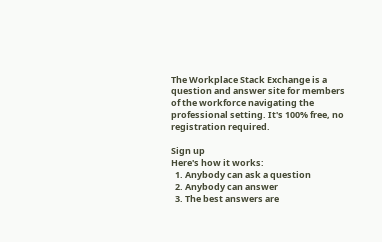The Workplace Stack Exchange is a question and answer site for members of the workforce navigating the professional setting. It's 100% free, no registration required.

Sign up
Here's how it works:
  1. Anybody can ask a question
  2. Anybody can answer
  3. The best answers are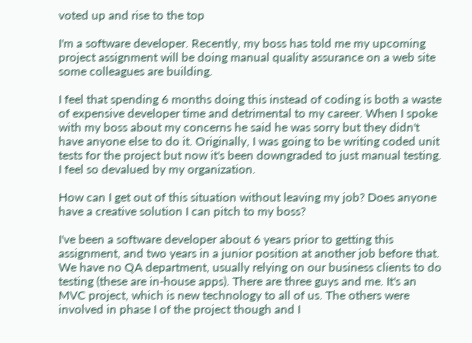voted up and rise to the top

I'm a software developer. Recently, my boss has told me my upcoming project assignment will be doing manual quality assurance on a web site some colleagues are building.

I feel that spending 6 months doing this instead of coding is both a waste of expensive developer time and detrimental to my career. When I spoke with my boss about my concerns he said he was sorry but they didn't have anyone else to do it. Originally, I was going to be writing coded unit tests for the project but now it's been downgraded to just manual testing. I feel so devalued by my organization.

How can I get out of this situation without leaving my job? Does anyone have a creative solution I can pitch to my boss?

I've been a software developer about 6 years prior to getting this assignment, and two years in a junior position at another job before that. We have no QA department, usually relying on our business clients to do testing (these are in-house apps). There are three guys and me. It's an MVC project, which is new technology to all of us. The others were involved in phase I of the project though and I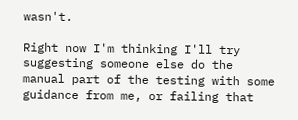wasn't.

Right now I'm thinking I'll try suggesting someone else do the manual part of the testing with some guidance from me, or failing that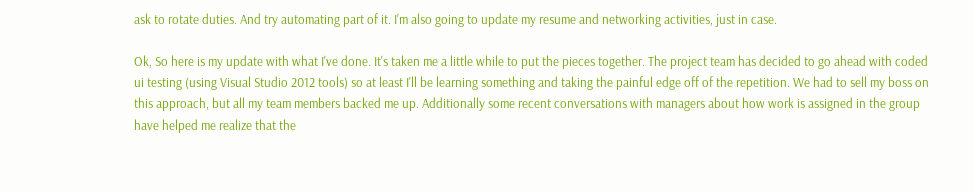ask to rotate duties. And try automating part of it. I'm also going to update my resume and networking activities, just in case.

Ok, So here is my update with what I've done. It's taken me a little while to put the pieces together. The project team has decided to go ahead with coded ui testing (using Visual Studio 2012 tools) so at least I'll be learning something and taking the painful edge off of the repetition. We had to sell my boss on this approach, but all my team members backed me up. Additionally some recent conversations with managers about how work is assigned in the group have helped me realize that the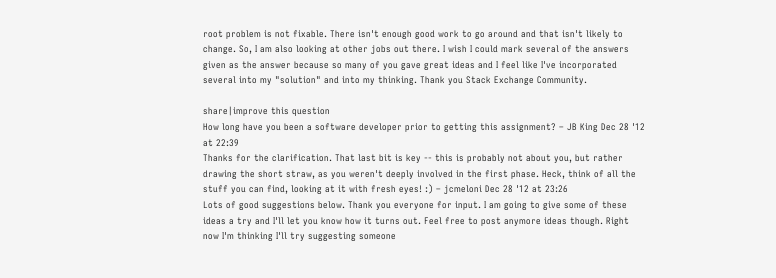root problem is not fixable. There isn't enough good work to go around and that isn't likely to change. So, I am also looking at other jobs out there. I wish I could mark several of the answers given as the answer because so many of you gave great ideas and I feel like I've incorporated several into my "solution" and into my thinking. Thank you Stack Exchange Community.

share|improve this question
How long have you been a software developer prior to getting this assignment? – JB King Dec 28 '12 at 22:39
Thanks for the clarification. That last bit is key -- this is probably not about you, but rather drawing the short straw, as you weren't deeply involved in the first phase. Heck, think of all the stuff you can find, looking at it with fresh eyes! :) – jcmeloni Dec 28 '12 at 23:26
Lots of good suggestions below. Thank you everyone for input. I am going to give some of these ideas a try and I'll let you know how it turns out. Feel free to post anymore ideas though. Right now I'm thinking I'll try suggesting someone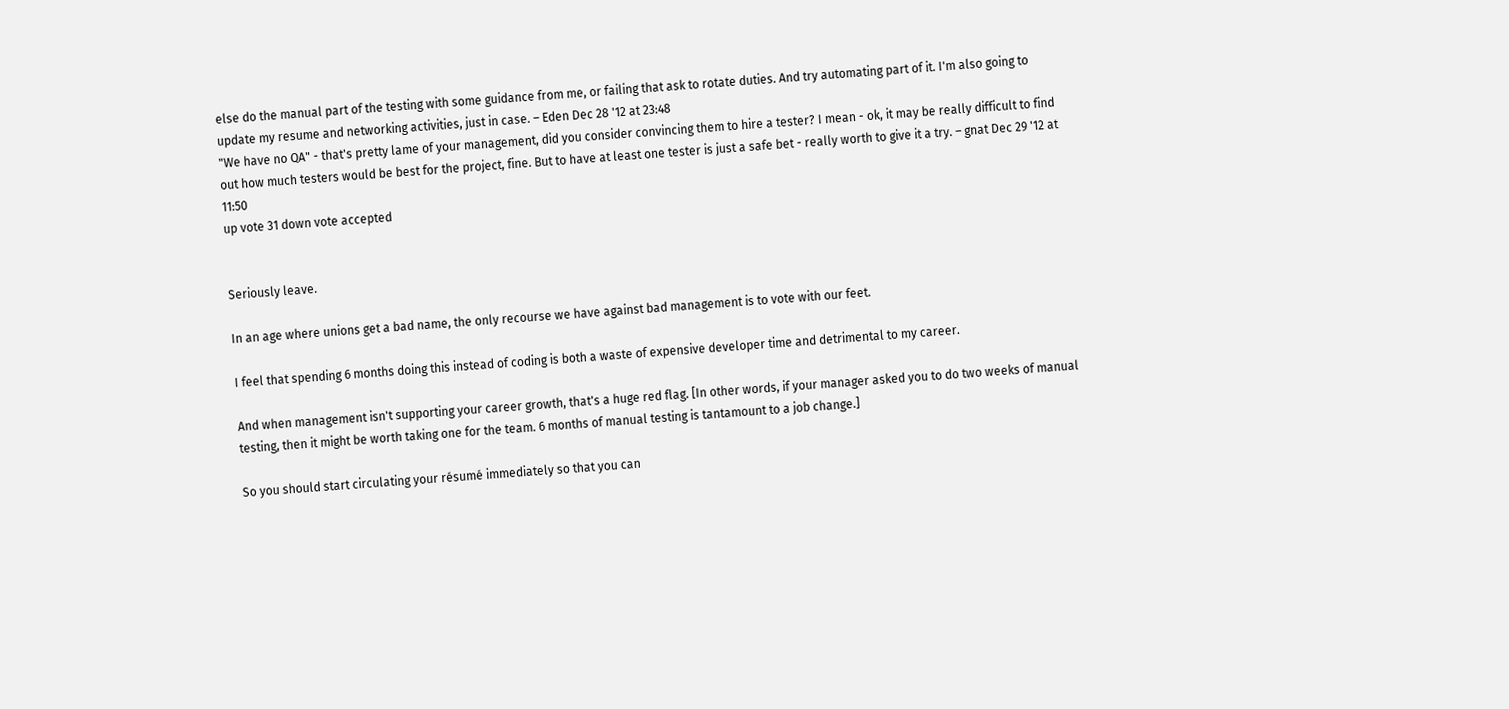else do the manual part of the testing with some guidance from me, or failing that ask to rotate duties. And try automating part of it. I'm also going to update my resume and networking activities, just in case. – Eden Dec 28 '12 at 23:48
"We have no QA" - that's pretty lame of your management, did you consider convincing them to hire a tester? I mean - ok, it may be really difficult to find out how much testers would be best for the project, fine. But to have at least one tester is just a safe bet - really worth to give it a try. – gnat Dec 29 '12 at 11:50
up vote 31 down vote accepted


Seriously leave.

In an age where unions get a bad name, the only recourse we have against bad management is to vote with our feet.

I feel that spending 6 months doing this instead of coding is both a waste of expensive developer time and detrimental to my career.

And when management isn't supporting your career growth, that's a huge red flag. [In other words, if your manager asked you to do two weeks of manual testing, then it might be worth taking one for the team. 6 months of manual testing is tantamount to a job change.]

So you should start circulating your résumé immediately so that you can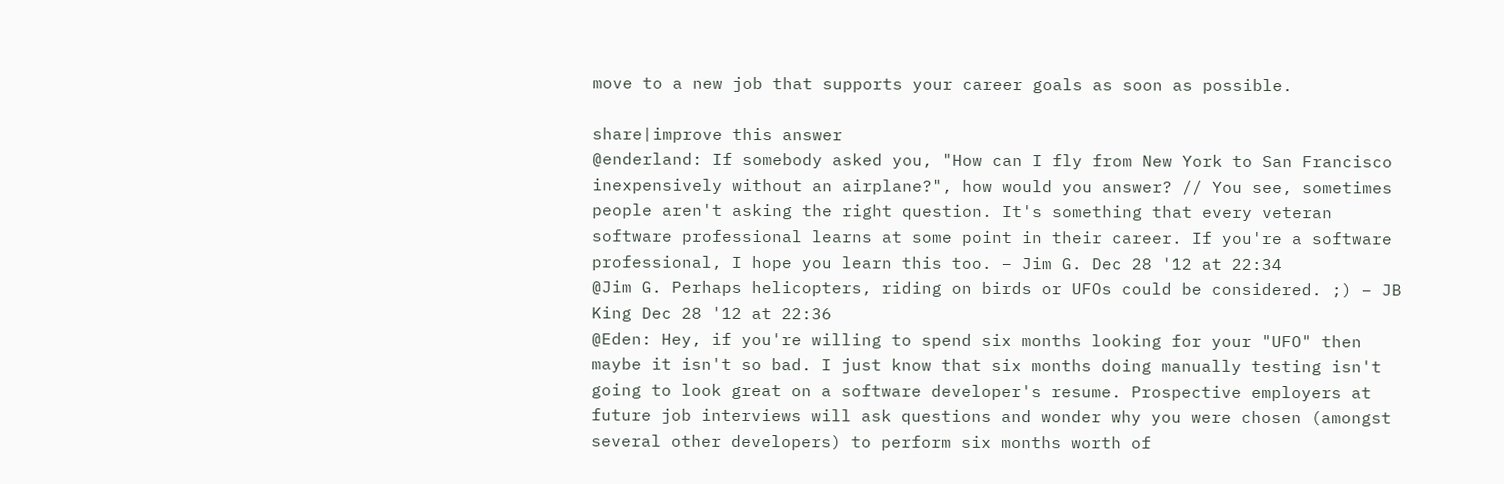move to a new job that supports your career goals as soon as possible.

share|improve this answer
@enderland: If somebody asked you, "How can I fly from New York to San Francisco inexpensively without an airplane?", how would you answer? // You see, sometimes people aren't asking the right question. It's something that every veteran software professional learns at some point in their career. If you're a software professional, I hope you learn this too. – Jim G. Dec 28 '12 at 22:34
@Jim G. Perhaps helicopters, riding on birds or UFOs could be considered. ;) – JB King Dec 28 '12 at 22:36
@Eden: Hey, if you're willing to spend six months looking for your "UFO" then maybe it isn't so bad. I just know that six months doing manually testing isn't going to look great on a software developer's resume. Prospective employers at future job interviews will ask questions and wonder why you were chosen (amongst several other developers) to perform six months worth of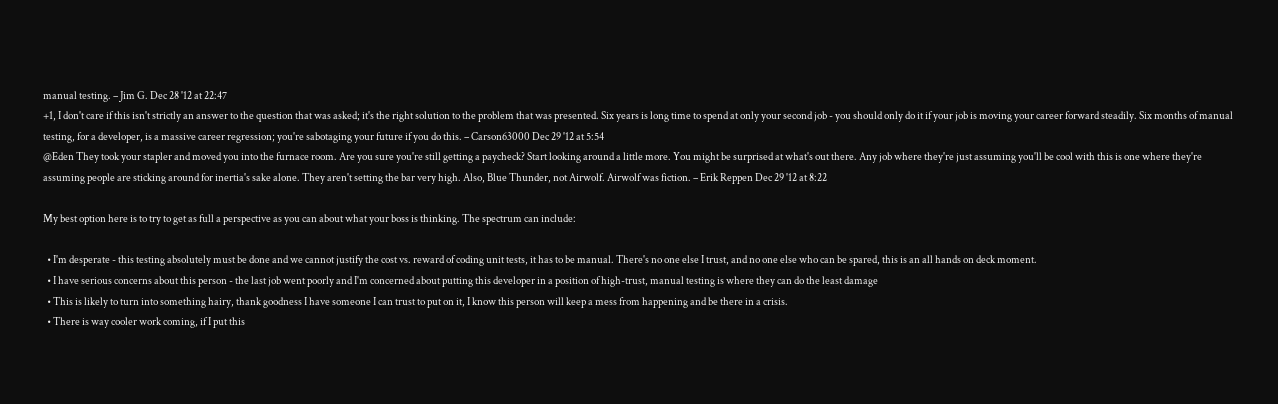manual testing. – Jim G. Dec 28 '12 at 22:47
+1, I don't care if this isn't strictly an answer to the question that was asked; it's the right solution to the problem that was presented. Six years is long time to spend at only your second job - you should only do it if your job is moving your career forward steadily. Six months of manual testing, for a developer, is a massive career regression; you're sabotaging your future if you do this. – Carson63000 Dec 29 '12 at 5:54
@Eden They took your stapler and moved you into the furnace room. Are you sure you're still getting a paycheck? Start looking around a little more. You might be surprised at what's out there. Any job where they're just assuming you'll be cool with this is one where they're assuming people are sticking around for inertia's sake alone. They aren't setting the bar very high. Also, Blue Thunder, not Airwolf. Airwolf was fiction. – Erik Reppen Dec 29 '12 at 8:22

My best option here is to try to get as full a perspective as you can about what your boss is thinking. The spectrum can include:

  • I'm desperate - this testing absolutely must be done and we cannot justify the cost vs. reward of coding unit tests, it has to be manual. There's no one else I trust, and no one else who can be spared, this is an all hands on deck moment.
  • I have serious concerns about this person - the last job went poorly and I'm concerned about putting this developer in a position of high-trust, manual testing is where they can do the least damage
  • This is likely to turn into something hairy, thank goodness I have someone I can trust to put on it, I know this person will keep a mess from happening and be there in a crisis.
  • There is way cooler work coming, if I put this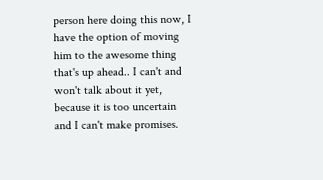person here doing this now, I have the option of moving him to the awesome thing that's up ahead.. I can't and won't talk about it yet, because it is too uncertain and I can't make promises.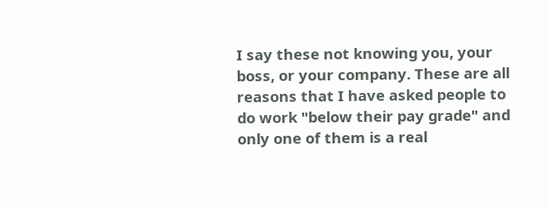I say these not knowing you, your boss, or your company. These are all reasons that I have asked people to do work "below their pay grade" and only one of them is a real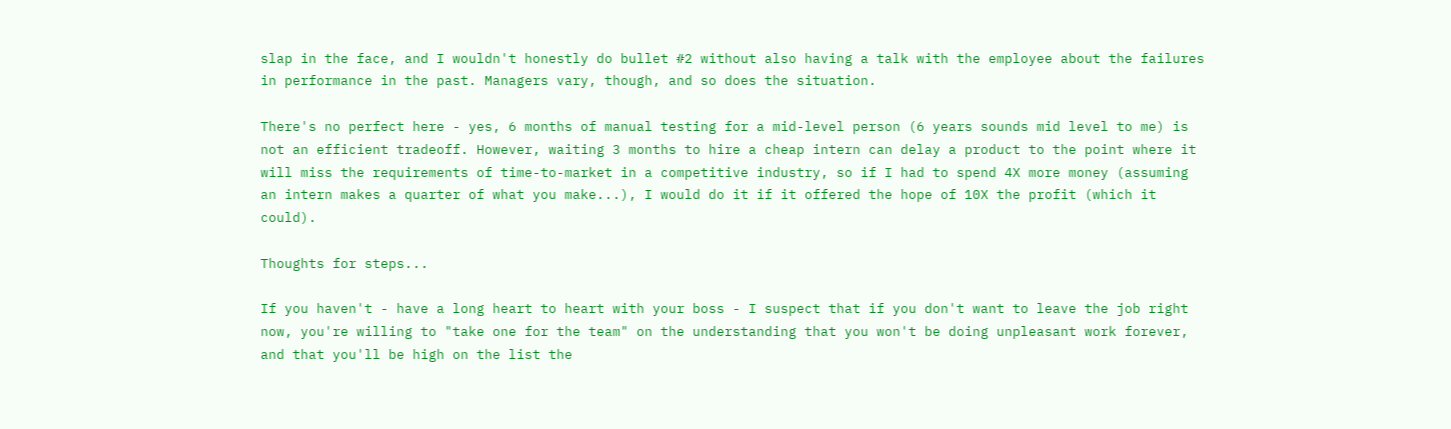slap in the face, and I wouldn't honestly do bullet #2 without also having a talk with the employee about the failures in performance in the past. Managers vary, though, and so does the situation.

There's no perfect here - yes, 6 months of manual testing for a mid-level person (6 years sounds mid level to me) is not an efficient tradeoff. However, waiting 3 months to hire a cheap intern can delay a product to the point where it will miss the requirements of time-to-market in a competitive industry, so if I had to spend 4X more money (assuming an intern makes a quarter of what you make...), I would do it if it offered the hope of 10X the profit (which it could).

Thoughts for steps...

If you haven't - have a long heart to heart with your boss - I suspect that if you don't want to leave the job right now, you're willing to "take one for the team" on the understanding that you won't be doing unpleasant work forever, and that you'll be high on the list the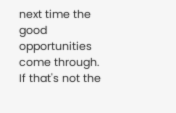next time the good opportunities come through. If that's not the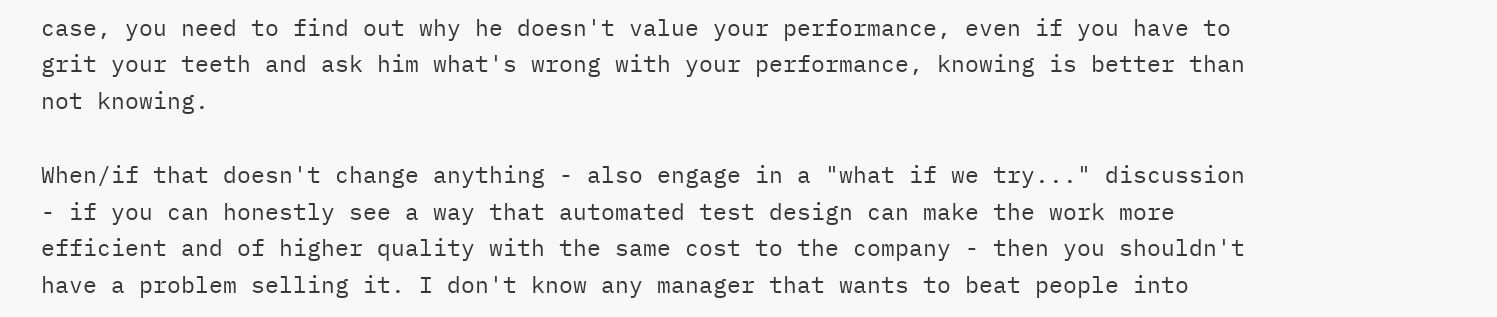case, you need to find out why he doesn't value your performance, even if you have to grit your teeth and ask him what's wrong with your performance, knowing is better than not knowing.

When/if that doesn't change anything - also engage in a "what if we try..." discussion - if you can honestly see a way that automated test design can make the work more efficient and of higher quality with the same cost to the company - then you shouldn't have a problem selling it. I don't know any manager that wants to beat people into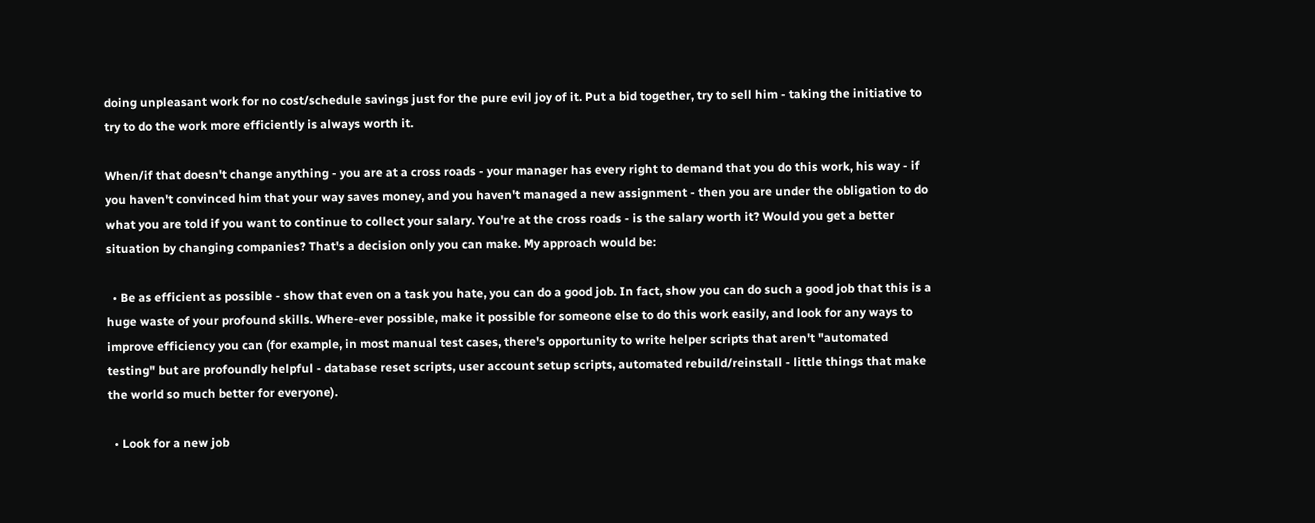doing unpleasant work for no cost/schedule savings just for the pure evil joy of it. Put a bid together, try to sell him - taking the initiative to try to do the work more efficiently is always worth it.

When/if that doesn't change anything - you are at a cross roads - your manager has every right to demand that you do this work, his way - if you haven't convinced him that your way saves money, and you haven't managed a new assignment - then you are under the obligation to do what you are told if you want to continue to collect your salary. You're at the cross roads - is the salary worth it? Would you get a better situation by changing companies? That's a decision only you can make. My approach would be:

  • Be as efficient as possible - show that even on a task you hate, you can do a good job. In fact, show you can do such a good job that this is a huge waste of your profound skills. Where-ever possible, make it possible for someone else to do this work easily, and look for any ways to improve efficiency you can (for example, in most manual test cases, there's opportunity to write helper scripts that aren't "automated testing" but are profoundly helpful - database reset scripts, user account setup scripts, automated rebuild/reinstall - little things that make the world so much better for everyone).

  • Look for a new job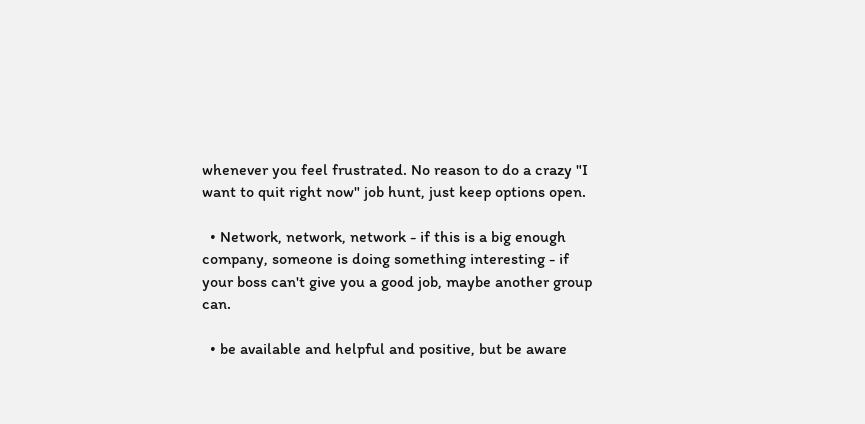whenever you feel frustrated. No reason to do a crazy "I want to quit right now" job hunt, just keep options open.

  • Network, network, network - if this is a big enough company, someone is doing something interesting - if your boss can't give you a good job, maybe another group can.

  • be available and helpful and positive, but be aware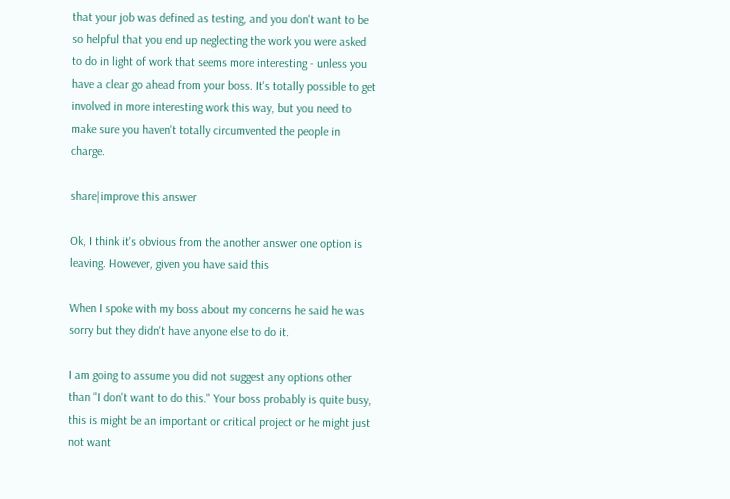that your job was defined as testing, and you don't want to be so helpful that you end up neglecting the work you were asked to do in light of work that seems more interesting - unless you have a clear go ahead from your boss. It's totally possible to get involved in more interesting work this way, but you need to make sure you haven't totally circumvented the people in charge.

share|improve this answer

Ok, I think it's obvious from the another answer one option is leaving. However, given you have said this

When I spoke with my boss about my concerns he said he was sorry but they didn't have anyone else to do it.

I am going to assume you did not suggest any options other than "I don't want to do this." Your boss probably is quite busy, this is might be an important or critical project or he might just not want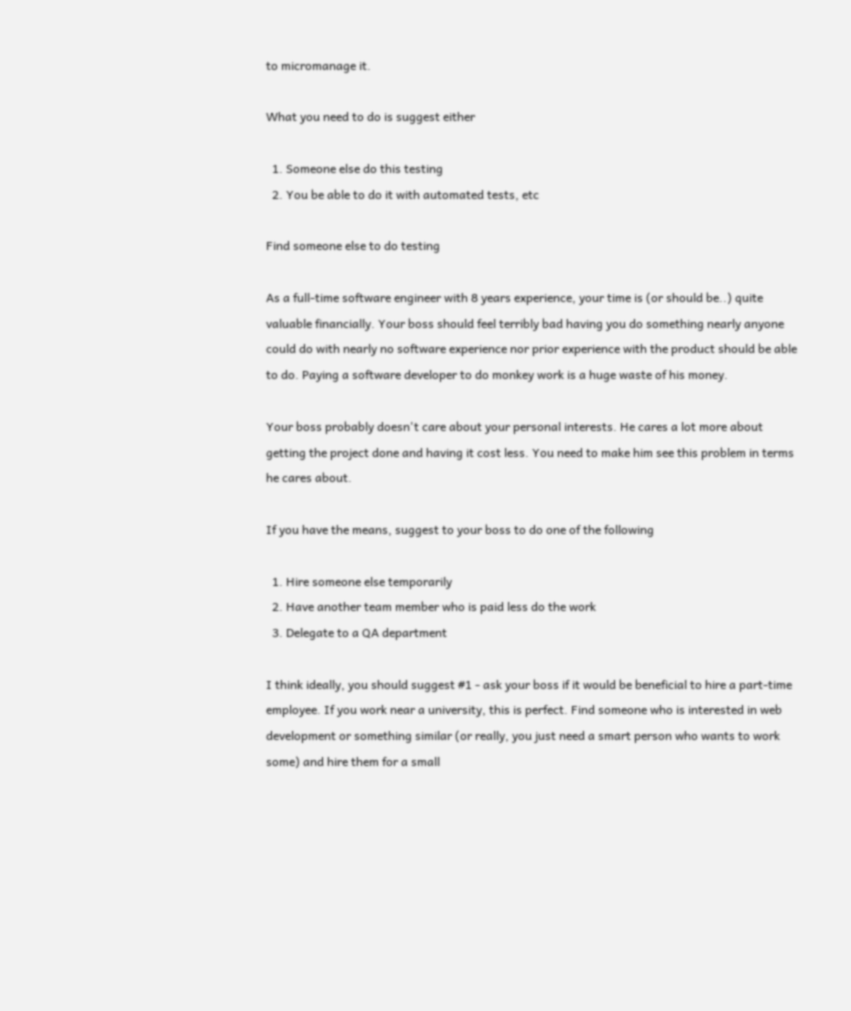to micromanage it.

What you need to do is suggest either

  1. Someone else do this testing
  2. You be able to do it with automated tests, etc

Find someone else to do testing

As a full-time software engineer with 8 years experience, your time is (or should be..) quite valuable financially. Your boss should feel terribly bad having you do something nearly anyone could do with nearly no software experience nor prior experience with the product should be able to do. Paying a software developer to do monkey work is a huge waste of his money.

Your boss probably doesn't care about your personal interests. He cares a lot more about getting the project done and having it cost less. You need to make him see this problem in terms he cares about.

If you have the means, suggest to your boss to do one of the following

  1. Hire someone else temporarily
  2. Have another team member who is paid less do the work
  3. Delegate to a QA department

I think ideally, you should suggest #1 - ask your boss if it would be beneficial to hire a part-time employee. If you work near a university, this is perfect. Find someone who is interested in web development or something similar (or really, you just need a smart person who wants to work some) and hire them for a small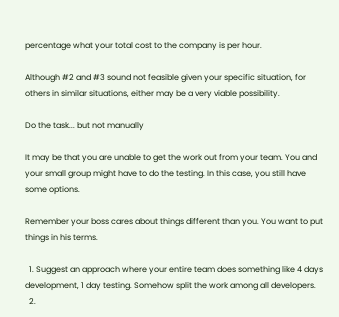percentage what your total cost to the company is per hour.

Although #2 and #3 sound not feasible given your specific situation, for others in similar situations, either may be a very viable possibility.

Do the task... but not manually

It may be that you are unable to get the work out from your team. You and your small group might have to do the testing. In this case, you still have some options.

Remember your boss cares about things different than you. You want to put things in his terms.

  1. Suggest an approach where your entire team does something like 4 days development, 1 day testing. Somehow split the work among all developers.
  2.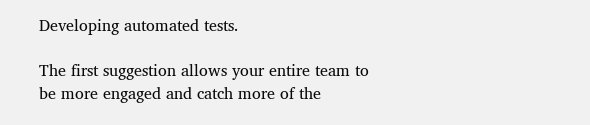Developing automated tests.

The first suggestion allows your entire team to be more engaged and catch more of the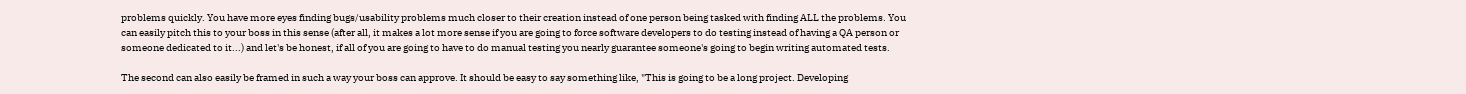problems quickly. You have more eyes finding bugs/usability problems much closer to their creation instead of one person being tasked with finding ALL the problems. You can easily pitch this to your boss in this sense (after all, it makes a lot more sense if you are going to force software developers to do testing instead of having a QA person or someone dedicated to it...) and let's be honest, if all of you are going to have to do manual testing you nearly guarantee someone's going to begin writing automated tests.

The second can also easily be framed in such a way your boss can approve. It should be easy to say something like, "This is going to be a long project. Developing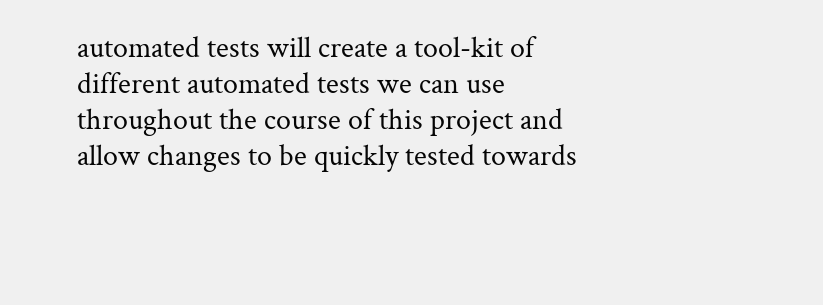automated tests will create a tool-kit of different automated tests we can use throughout the course of this project and allow changes to be quickly tested towards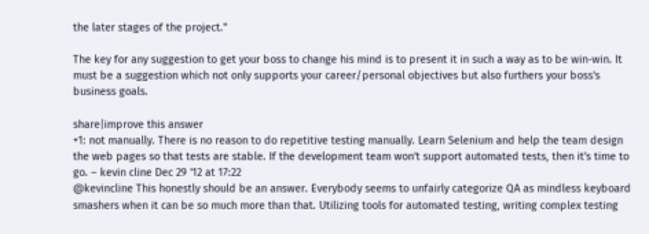the later stages of the project."

The key for any suggestion to get your boss to change his mind is to present it in such a way as to be win-win. It must be a suggestion which not only supports your career/personal objectives but also furthers your boss's business goals.

share|improve this answer
+1: not manually. There is no reason to do repetitive testing manually. Learn Selenium and help the team design the web pages so that tests are stable. If the development team won't support automated tests, then it's time to go. – kevin cline Dec 29 '12 at 17:22
@kevincline This honestly should be an answer. Everybody seems to unfairly categorize QA as mindless keyboard smashers when it can be so much more than that. Utilizing tools for automated testing, writing complex testing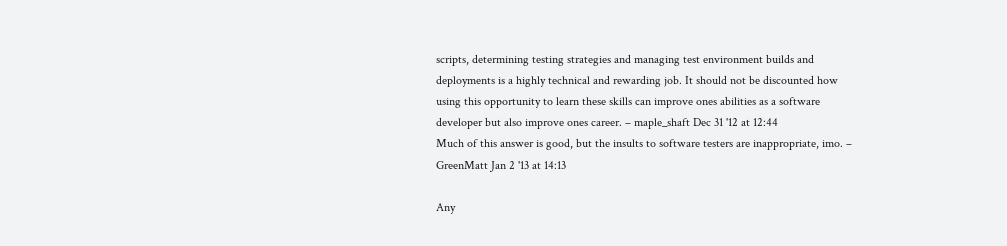scripts, determining testing strategies and managing test environment builds and deployments is a highly technical and rewarding job. It should not be discounted how using this opportunity to learn these skills can improve ones abilities as a software developer but also improve ones career. – maple_shaft Dec 31 '12 at 12:44
Much of this answer is good, but the insults to software testers are inappropriate, imo. – GreenMatt Jan 2 '13 at 14:13

Any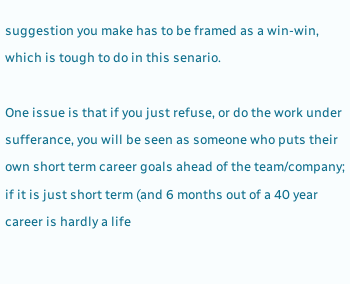suggestion you make has to be framed as a win-win, which is tough to do in this senario.

One issue is that if you just refuse, or do the work under sufferance, you will be seen as someone who puts their own short term career goals ahead of the team/company; if it is just short term (and 6 months out of a 40 year career is hardly a life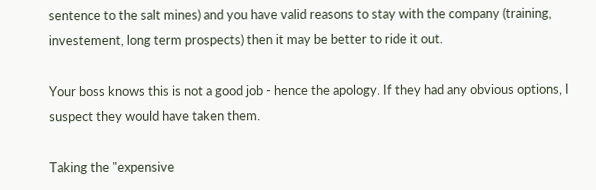sentence to the salt mines) and you have valid reasons to stay with the company (training, investement, long term prospects) then it may be better to ride it out.

Your boss knows this is not a good job - hence the apology. If they had any obvious options, I suspect they would have taken them.

Taking the "expensive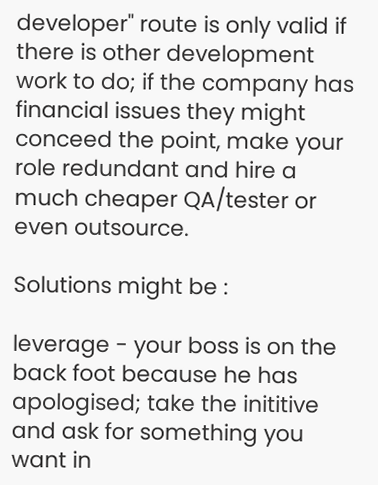developer" route is only valid if there is other development work to do; if the company has financial issues they might conceed the point, make your role redundant and hire a much cheaper QA/tester or even outsource.

Solutions might be :

leverage - your boss is on the back foot because he has apologised; take the inititive and ask for something you want in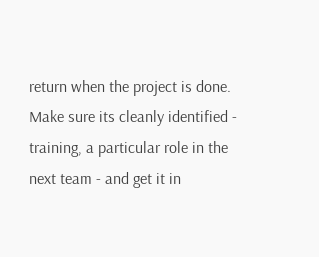return when the project is done. Make sure its cleanly identified - training, a particular role in the next team - and get it in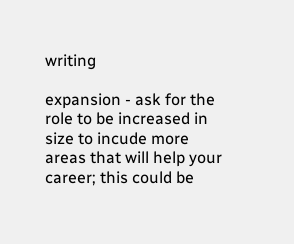writing

expansion - ask for the role to be increased in size to incude more areas that will help your career; this could be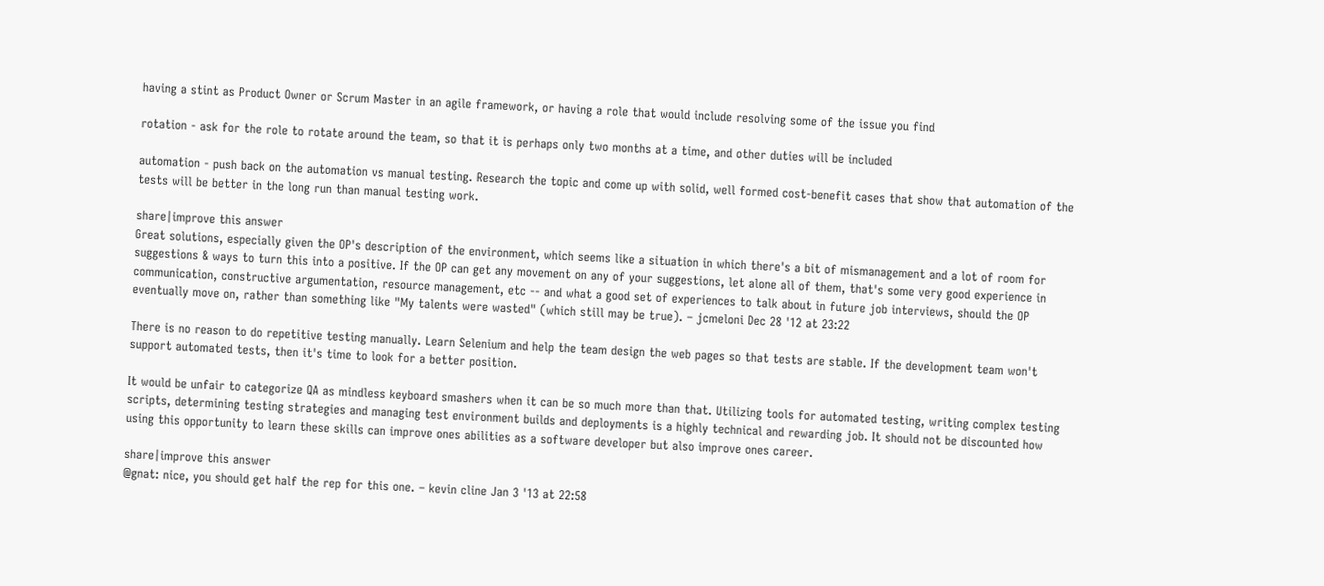having a stint as Product Owner or Scrum Master in an agile framework, or having a role that would include resolving some of the issue you find

rotation - ask for the role to rotate around the team, so that it is perhaps only two months at a time, and other duties will be included

automation - push back on the automation vs manual testing. Research the topic and come up with solid, well formed cost-benefit cases that show that automation of the tests will be better in the long run than manual testing work.

share|improve this answer
Great solutions, especially given the OP's description of the environment, which seems like a situation in which there's a bit of mismanagement and a lot of room for suggestions & ways to turn this into a positive. If the OP can get any movement on any of your suggestions, let alone all of them, that's some very good experience in communication, constructive argumentation, resource management, etc -- and what a good set of experiences to talk about in future job interviews, should the OP eventually move on, rather than something like "My talents were wasted" (which still may be true). – jcmeloni Dec 28 '12 at 23:22

There is no reason to do repetitive testing manually. Learn Selenium and help the team design the web pages so that tests are stable. If the development team won't support automated tests, then it's time to look for a better position.

It would be unfair to categorize QA as mindless keyboard smashers when it can be so much more than that. Utilizing tools for automated testing, writing complex testing scripts, determining testing strategies and managing test environment builds and deployments is a highly technical and rewarding job. It should not be discounted how using this opportunity to learn these skills can improve ones abilities as a software developer but also improve ones career.

share|improve this answer
@gnat: nice, you should get half the rep for this one. – kevin cline Jan 3 '13 at 22:58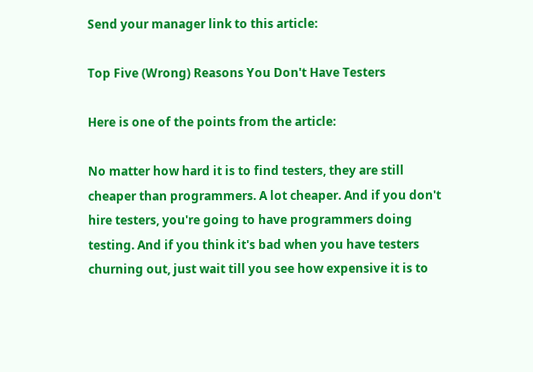Send your manager link to this article:

Top Five (Wrong) Reasons You Don't Have Testers

Here is one of the points from the article:

No matter how hard it is to find testers, they are still cheaper than programmers. A lot cheaper. And if you don't hire testers, you're going to have programmers doing testing. And if you think it's bad when you have testers churning out, just wait till you see how expensive it is to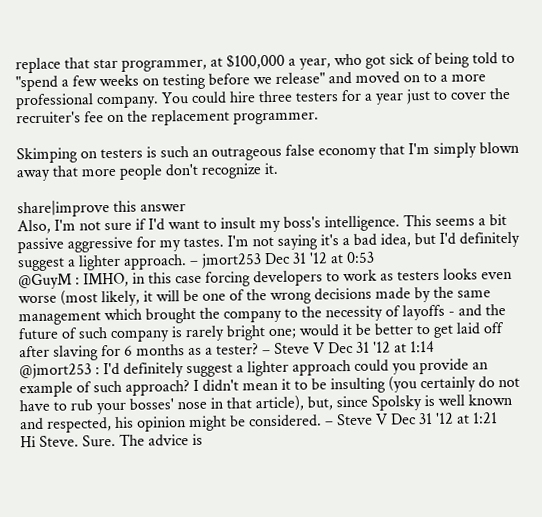replace that star programmer, at $100,000 a year, who got sick of being told to "spend a few weeks on testing before we release" and moved on to a more professional company. You could hire three testers for a year just to cover the recruiter's fee on the replacement programmer.

Skimping on testers is such an outrageous false economy that I'm simply blown away that more people don't recognize it.

share|improve this answer
Also, I'm not sure if I'd want to insult my boss's intelligence. This seems a bit passive aggressive for my tastes. I'm not saying it's a bad idea, but I'd definitely suggest a lighter approach. – jmort253 Dec 31 '12 at 0:53
@GuyM : IMHO, in this case forcing developers to work as testers looks even worse (most likely, it will be one of the wrong decisions made by the same management which brought the company to the necessity of layoffs - and the future of such company is rarely bright one; would it be better to get laid off after slaving for 6 months as a tester? – Steve V Dec 31 '12 at 1:14
@jmort253 : I'd definitely suggest a lighter approach could you provide an example of such approach? I didn't mean it to be insulting (you certainly do not have to rub your bosses' nose in that article), but, since Spolsky is well known and respected, his opinion might be considered. – Steve V Dec 31 '12 at 1:21
Hi Steve. Sure. The advice is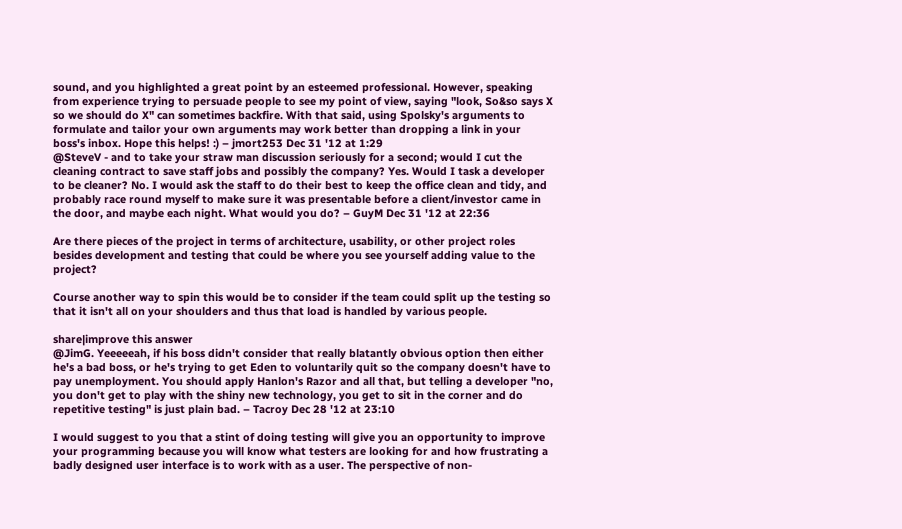sound, and you highlighted a great point by an esteemed professional. However, speaking from experience trying to persuade people to see my point of view, saying "look, So&so says X so we should do X" can sometimes backfire. With that said, using Spolsky's arguments to formulate and tailor your own arguments may work better than dropping a link in your boss's inbox. Hope this helps! :) – jmort253 Dec 31 '12 at 1:29
@SteveV - and to take your straw man discussion seriously for a second; would I cut the cleaning contract to save staff jobs and possibly the company? Yes. Would I task a developer to be cleaner? No. I would ask the staff to do their best to keep the office clean and tidy, and probably race round myself to make sure it was presentable before a client/investor came in the door, and maybe each night. What would you do? – GuyM Dec 31 '12 at 22:36

Are there pieces of the project in terms of architecture, usability, or other project roles besides development and testing that could be where you see yourself adding value to the project?

Course another way to spin this would be to consider if the team could split up the testing so that it isn't all on your shoulders and thus that load is handled by various people.

share|improve this answer
@JimG. Yeeeeeah, if his boss didn't consider that really blatantly obvious option then either he's a bad boss, or he's trying to get Eden to voluntarily quit so the company doesn't have to pay unemployment. You should apply Hanlon's Razor and all that, but telling a developer "no, you don't get to play with the shiny new technology, you get to sit in the corner and do repetitive testing" is just plain bad. – Tacroy Dec 28 '12 at 23:10

I would suggest to you that a stint of doing testing will give you an opportunity to improve your programming because you will know what testers are looking for and how frustrating a badly designed user interface is to work with as a user. The perspective of non-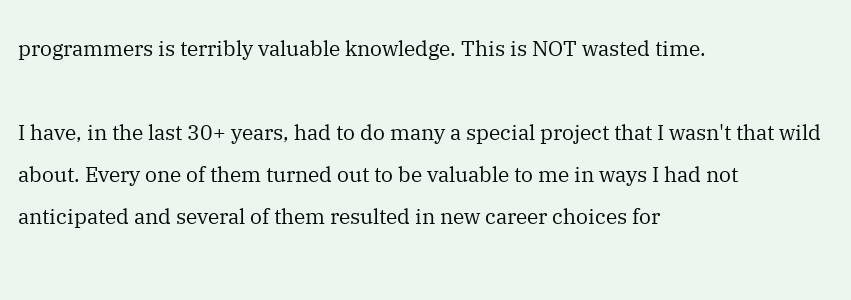programmers is terribly valuable knowledge. This is NOT wasted time.

I have, in the last 30+ years, had to do many a special project that I wasn't that wild about. Every one of them turned out to be valuable to me in ways I had not anticipated and several of them resulted in new career choices for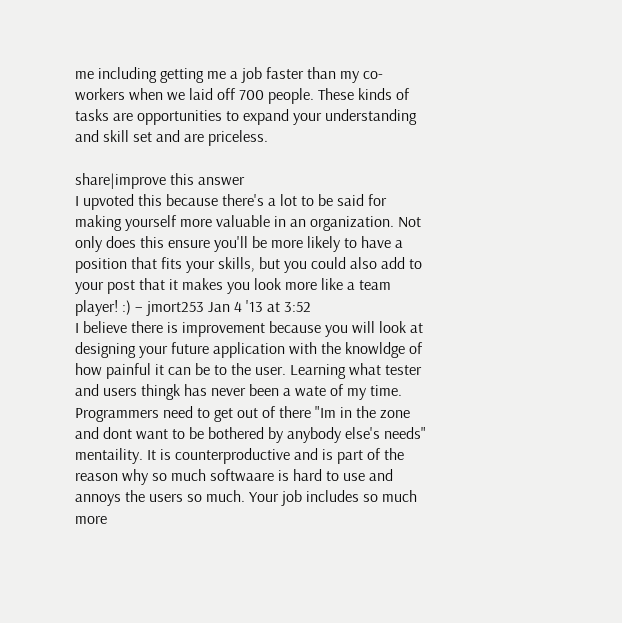me including getting me a job faster than my co-workers when we laid off 700 people. These kinds of tasks are opportunities to expand your understanding and skill set and are priceless.

share|improve this answer
I upvoted this because there's a lot to be said for making yourself more valuable in an organization. Not only does this ensure you'll be more likely to have a position that fits your skills, but you could also add to your post that it makes you look more like a team player! :) – jmort253 Jan 4 '13 at 3:52
I believe there is improvement because you will look at designing your future application with the knowldge of how painful it can be to the user. Learning what tester and users thingk has never been a wate of my time. Programmers need to get out of there "Im in the zone and dont want to be bothered by anybody else's needs" mentaility. It is counterproductive and is part of the reason why so much softwaare is hard to use and annoys the users so much. Your job includes so much more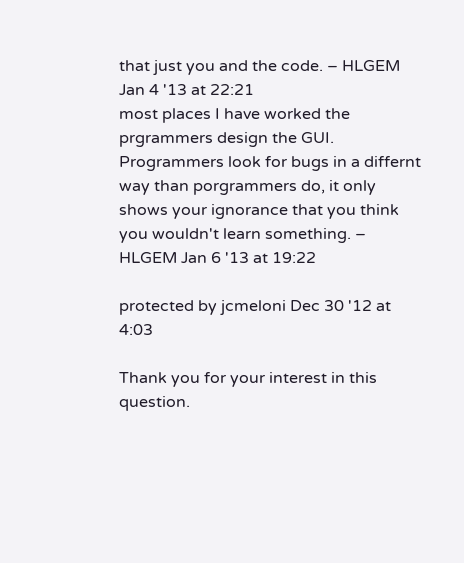that just you and the code. – HLGEM Jan 4 '13 at 22:21
most places I have worked the prgrammers design the GUI. Programmers look for bugs in a differnt way than porgrammers do, it only shows your ignorance that you think you wouldn't learn something. – HLGEM Jan 6 '13 at 19:22

protected by jcmeloni Dec 30 '12 at 4:03

Thank you for your interest in this question.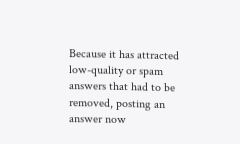Because it has attracted low-quality or spam answers that had to be removed, posting an answer now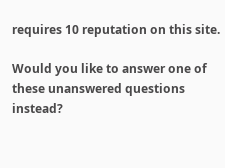requires 10 reputation on this site.

Would you like to answer one of these unanswered questions instead?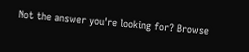Not the answer you're looking for? Browse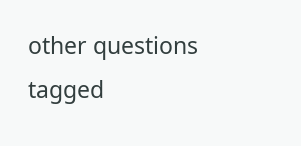other questions tagged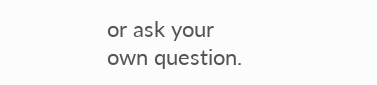or ask your own question.